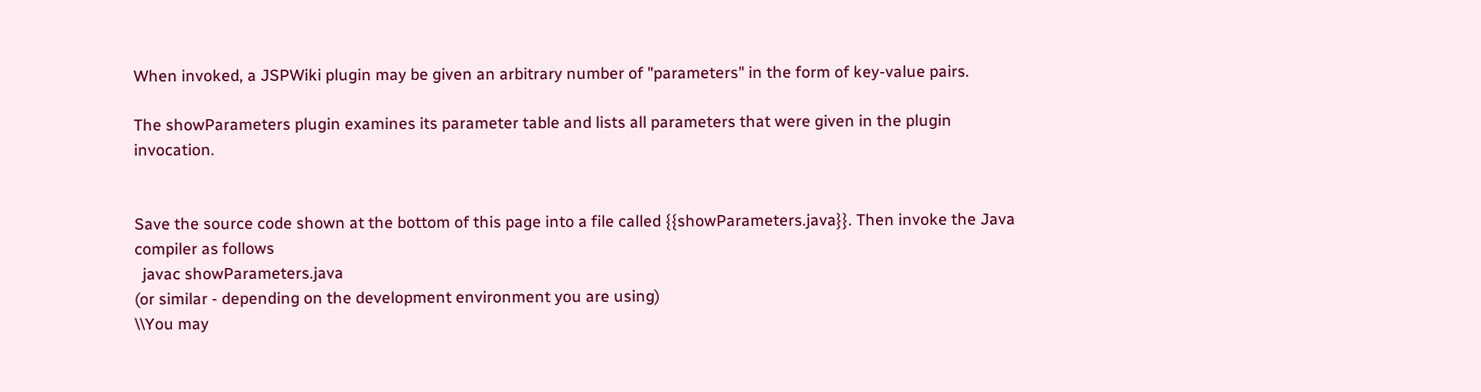When invoked, a JSPWiki plugin may be given an arbitrary number of "parameters" in the form of key-value pairs.

The showParameters plugin examines its parameter table and lists all parameters that were given in the plugin invocation.


Save the source code shown at the bottom of this page into a file called {{showParameters.java}}. Then invoke the Java compiler as follows
  javac showParameters.java
(or similar - depending on the development environment you are using)
\\You may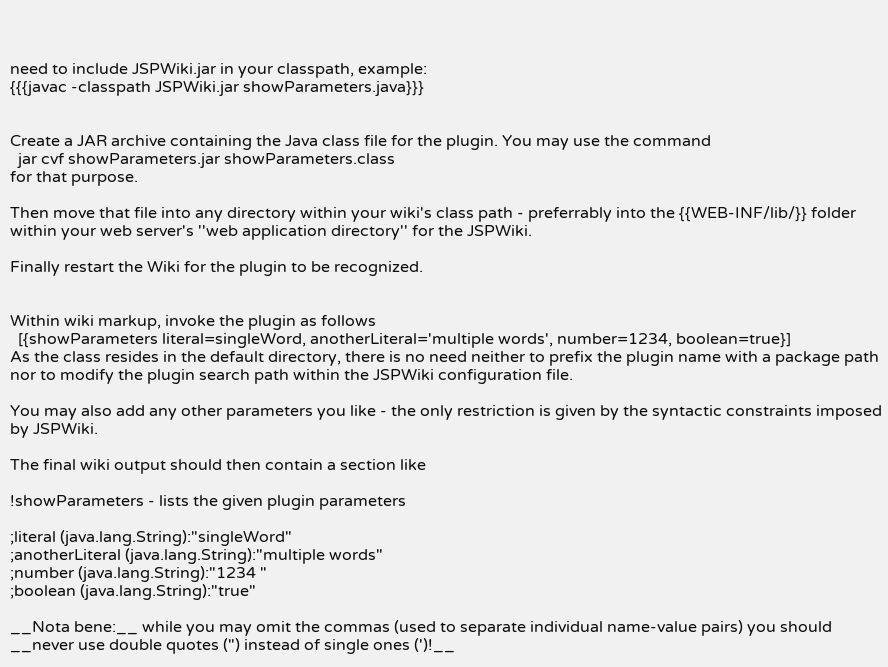need to include JSPWiki.jar in your classpath, example:
{{{javac -classpath JSPWiki.jar showParameters.java}}}


Create a JAR archive containing the Java class file for the plugin. You may use the command
  jar cvf showParameters.jar showParameters.class
for that purpose.

Then move that file into any directory within your wiki's class path - preferrably into the {{WEB-INF/lib/}} folder within your web server's ''web application directory'' for the JSPWiki.

Finally restart the Wiki for the plugin to be recognized.


Within wiki markup, invoke the plugin as follows
  [{showParameters literal=singleWord, anotherLiteral='multiple words', number=1234, boolean=true}]
As the class resides in the default directory, there is no need neither to prefix the plugin name with a package path nor to modify the plugin search path within the JSPWiki configuration file.

You may also add any other parameters you like - the only restriction is given by the syntactic constraints imposed by JSPWiki.

The final wiki output should then contain a section like

!showParameters - lists the given plugin parameters

;literal (java.lang.String):"singleWord"
;anotherLiteral (java.lang.String):"multiple words"
;number (java.lang.String):"1234 "
;boolean (java.lang.String):"true"

__Nota bene:__ while you may omit the commas (used to separate individual name-value pairs) you should __never use double quotes (") instead of single ones (')!__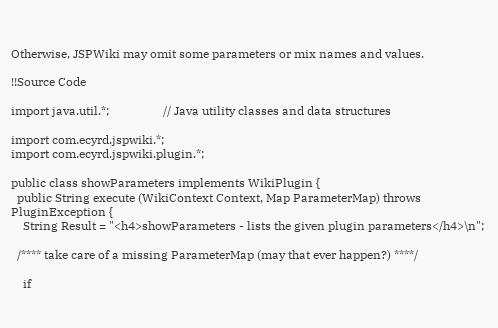Otherwise, JSPWiki may omit some parameters or mix names and values.

!!Source Code

import java.util.*;                  // Java utility classes and data structures

import com.ecyrd.jspwiki.*;
import com.ecyrd.jspwiki.plugin.*;

public class showParameters implements WikiPlugin {
  public String execute (WikiContext Context, Map ParameterMap) throws PluginException {
    String Result = "<h4>showParameters - lists the given plugin parameters</h4>\n";

  /**** take care of a missing ParameterMap (may that ever happen?) ****/

    if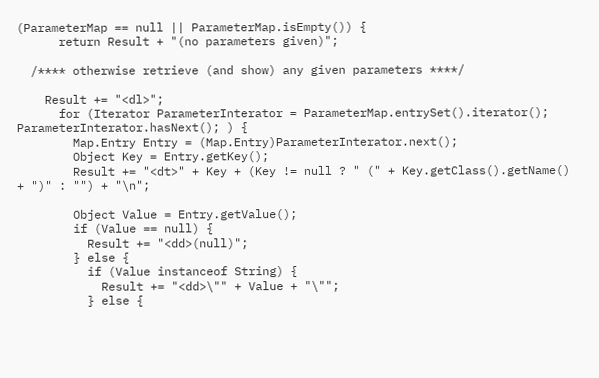(ParameterMap == null || ParameterMap.isEmpty()) {
      return Result + "(no parameters given)";

  /**** otherwise retrieve (and show) any given parameters ****/

    Result += "<dl>";
      for (Iterator ParameterInterator = ParameterMap.entrySet().iterator(); ParameterInterator.hasNext(); ) {
        Map.Entry Entry = (Map.Entry)ParameterInterator.next();
        Object Key = Entry.getKey();
        Result += "<dt>" + Key + (Key != null ? " (" + Key.getClass().getName() + ")" : "") + "\n";

        Object Value = Entry.getValue();
        if (Value == null) {
          Result += "<dd>(null)";
        } else {
          if (Value instanceof String) {
            Result += "<dd>\"" + Value + "\"";
          } else {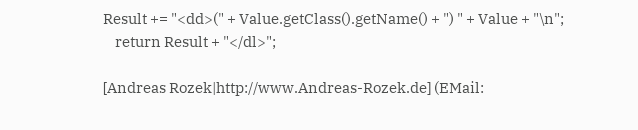Result += "<dd>(" + Value.getClass().getName() + ") " + Value + "\n";
    return Result + "</dl>";

[Andreas Rozek|http://www.Andreas-Rozek.de] (EMail: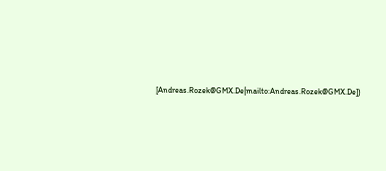[Andreas.Rozek@GMX.De|mailto:Andreas.Rozek@GMX.De])